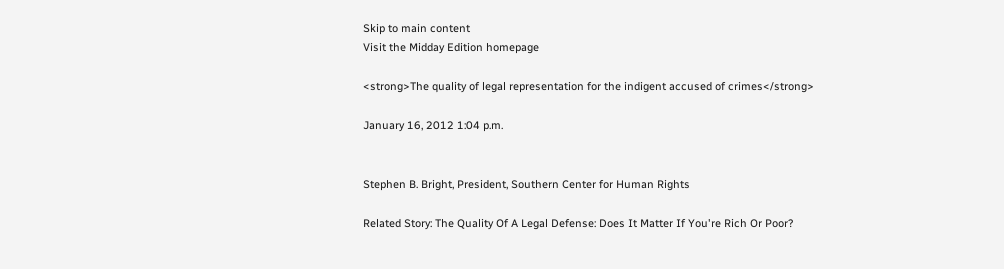Skip to main content
Visit the Midday Edition homepage

<strong>The quality of legal representation for the indigent accused of crimes</strong>

January 16, 2012 1:04 p.m.


Stephen B. Bright, President, Southern Center for Human Rights

Related Story: The Quality Of A Legal Defense: Does It Matter If You're Rich Or Poor?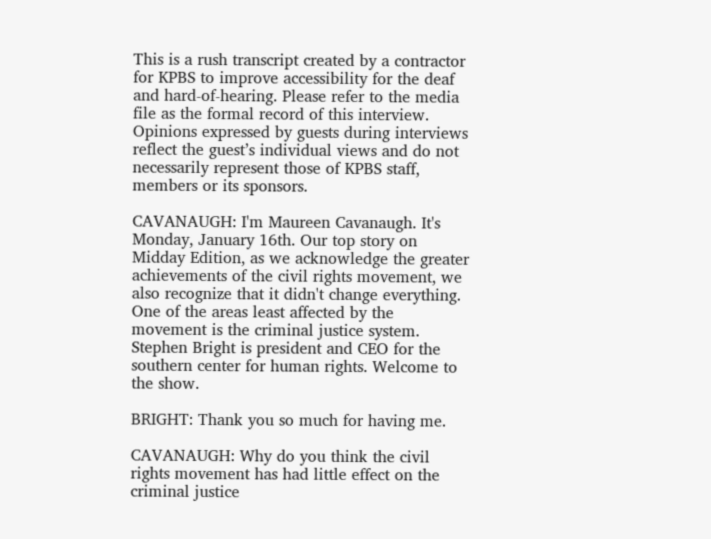This is a rush transcript created by a contractor for KPBS to improve accessibility for the deaf and hard-of-hearing. Please refer to the media file as the formal record of this interview. Opinions expressed by guests during interviews reflect the guest’s individual views and do not necessarily represent those of KPBS staff, members or its sponsors.

CAVANAUGH: I'm Maureen Cavanaugh. It's Monday, January 16th. Our top story on Midday Edition, as we acknowledge the greater achievements of the civil rights movement, we also recognize that it didn't change everything. One of the areas least affected by the movement is the criminal justice system. Stephen Bright is president and CEO for the southern center for human rights. Welcome to the show.

BRIGHT: Thank you so much for having me.

CAVANAUGH: Why do you think the civil rights movement has had little effect on the criminal justice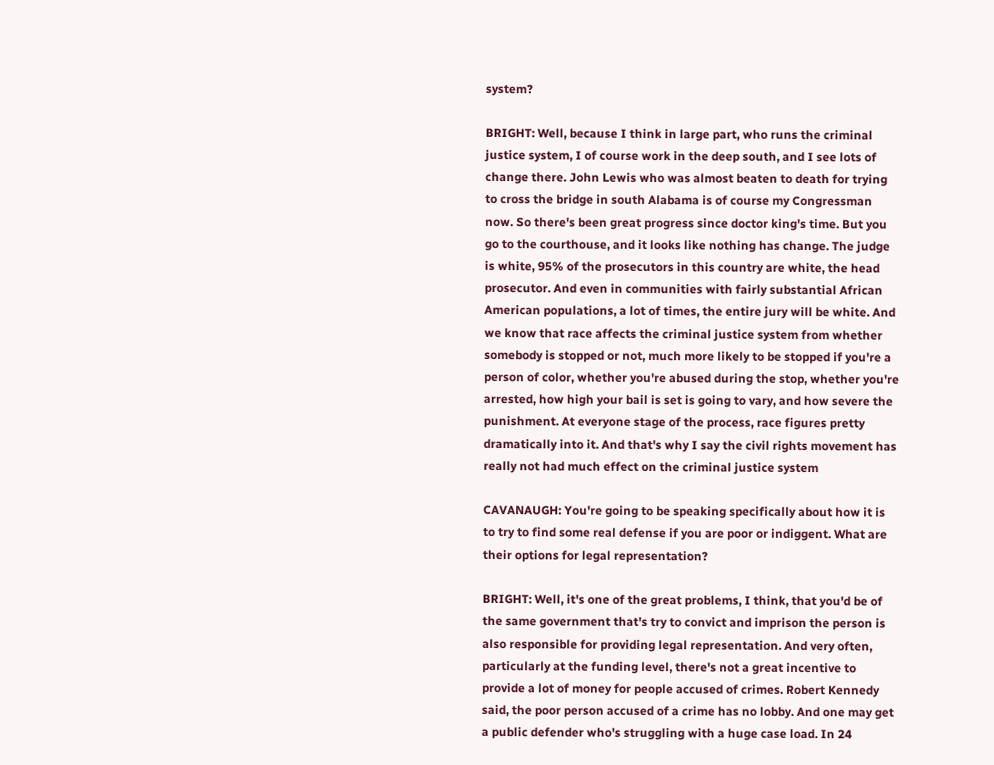system?

BRIGHT: Well, because I think in large part, who runs the criminal justice system, I of course work in the deep south, and I see lots of change there. John Lewis who was almost beaten to death for trying to cross the bridge in south Alabama is of course my Congressman now. So there's been great progress since doctor king's time. But you go to the courthouse, and it looks like nothing has change. The judge is white, 95% of the prosecutors in this country are white, the head prosecutor. And even in communities with fairly substantial African American populations, a lot of times, the entire jury will be white. And we know that race affects the criminal justice system from whether somebody is stopped or not, much more likely to be stopped if you're a person of color, whether you're abused during the stop, whether you're arrested, how high your bail is set is going to vary, and how severe the punishment. At everyone stage of the process, race figures pretty dramatically into it. And that's why I say the civil rights movement has really not had much effect on the criminal justice system

CAVANAUGH: You're going to be speaking specifically about how it is to try to find some real defense if you are poor or indiggent. What are their options for legal representation?

BRIGHT: Well, it's one of the great problems, I think, that you'd be of the same government that's try to convict and imprison the person is also responsible for providing legal representation. And very often, particularly at the funding level, there's not a great incentive to provide a lot of money for people accused of crimes. Robert Kennedy said, the poor person accused of a crime has no lobby. And one may get a public defender who's struggling with a huge case load. In 24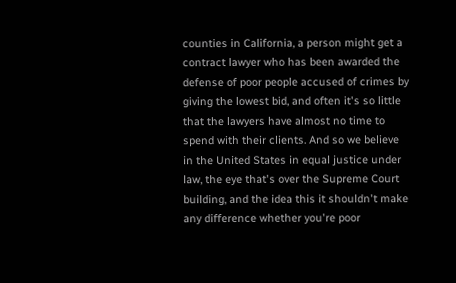counties in California, a person might get a contract lawyer who has been awarded the defense of poor people accused of crimes by giving the lowest bid, and often it's so little that the lawyers have almost no time to spend with their clients. And so we believe in the United States in equal justice under law, the eye that's over the Supreme Court building, and the idea this it shouldn't make any difference whether you're poor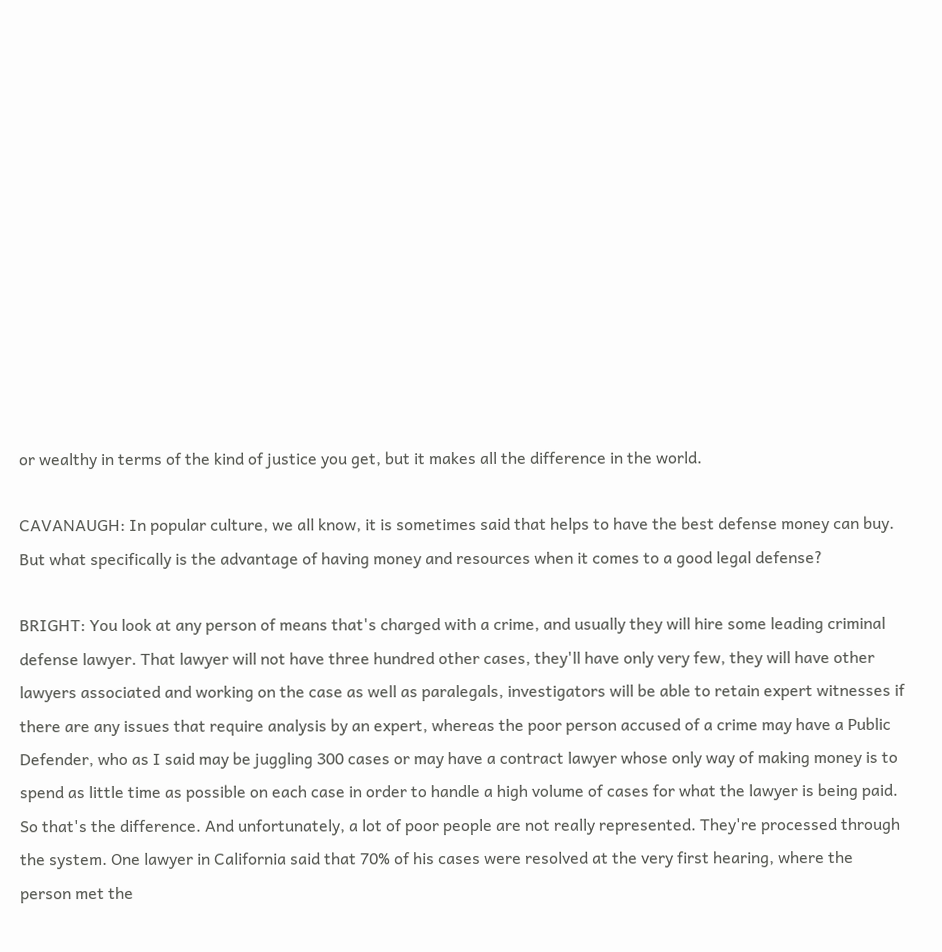or wealthy in terms of the kind of justice you get, but it makes all the difference in the world.

CAVANAUGH: In popular culture, we all know, it is sometimes said that helps to have the best defense money can buy. But what specifically is the advantage of having money and resources when it comes to a good legal defense?

BRIGHT: You look at any person of means that's charged with a crime, and usually they will hire some leading criminal defense lawyer. That lawyer will not have three hundred other cases, they'll have only very few, they will have other lawyers associated and working on the case as well as paralegals, investigators will be able to retain expert witnesses if there are any issues that require analysis by an expert, whereas the poor person accused of a crime may have a Public Defender, who as I said may be juggling 300 cases or may have a contract lawyer whose only way of making money is to spend as little time as possible on each case in order to handle a high volume of cases for what the lawyer is being paid. So that's the difference. And unfortunately, a lot of poor people are not really represented. They're processed through the system. One lawyer in California said that 70% of his cases were resolved at the very first hearing, where the person met the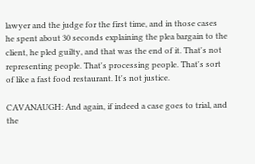lawyer and the judge for the first time, and in those cases he spent about 30 seconds explaining the plea bargain to the client, he pled guilty, and that was the end of it. That's not representing people. That's processing people. That's sort of like a fast food restaurant. It's not justice.

CAVANAUGH: And again, if indeed a case goes to trial, and the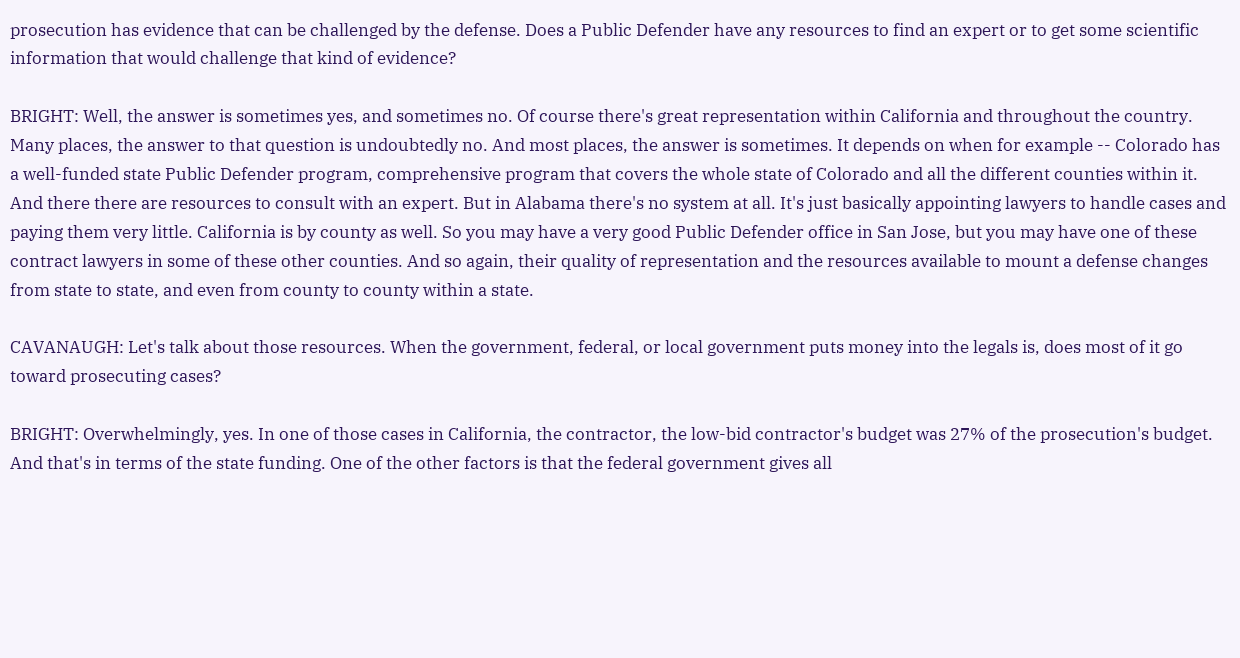prosecution has evidence that can be challenged by the defense. Does a Public Defender have any resources to find an expert or to get some scientific information that would challenge that kind of evidence?

BRIGHT: Well, the answer is sometimes yes, and sometimes no. Of course there's great representation within California and throughout the country. Many places, the answer to that question is undoubtedly no. And most places, the answer is sometimes. It depends on when for example -- Colorado has a well-funded state Public Defender program, comprehensive program that covers the whole state of Colorado and all the different counties within it. And there there are resources to consult with an expert. But in Alabama there's no system at all. It's just basically appointing lawyers to handle cases and paying them very little. California is by county as well. So you may have a very good Public Defender office in San Jose, but you may have one of these contract lawyers in some of these other counties. And so again, their quality of representation and the resources available to mount a defense changes from state to state, and even from county to county within a state.

CAVANAUGH: Let's talk about those resources. When the government, federal, or local government puts money into the legals is, does most of it go toward prosecuting cases?

BRIGHT: Overwhelmingly, yes. In one of those cases in California, the contractor, the low-bid contractor's budget was 27% of the prosecution's budget. And that's in terms of the state funding. One of the other factors is that the federal government gives all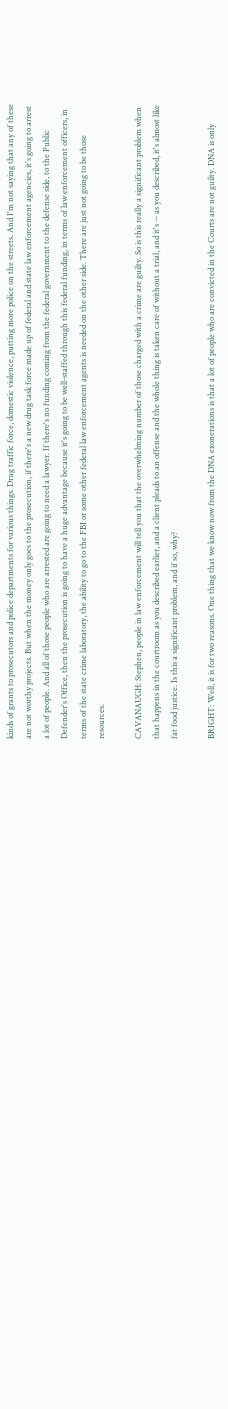kinds of grants to prosecutors and police departments for various things. Drug traffic force, domestic violence, putting more police on the streets. And I'm not saying that any of these are not worthy projects. But when the money only goes to the prosecution, if there's a new drug task force made up of federal and state law enforcement agencies, it's going to arrest a lot of people. And all of those people who are arrested are going to need a lawyer. If there's no funding coming from the federal government to the defense side, to the Public Defender's Office, then the prosecution is going to have a huge advantage because it's going to be well-staffed through this federal funding, in terms of law enforcement officers, in terms of the state crime laboratory, the ability to go to the FBI or some other federal law enforcement agents is needed on the other side. There are just not going to be those resources.

CAVANAUGH: Stephen, people in law enforcement will tell you that the overwhelming number of those charged with a crime are guilty. So is this really a significant problem when that happens in the courtroom as you described earlier, and a client pleads to an offense and the whole thing is taken care of without a trial, and it's -- as you described, it's almost like fat food justice. Is this a significant problem, and if so, why?

BRIGHT: Well, it is for two reasons. One thing that we know now from the DNA exonerations is that a lot of people who are convicted in the Courts are not guilty. DNA is only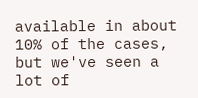available in about 10% of the cases, but we've seen a lot of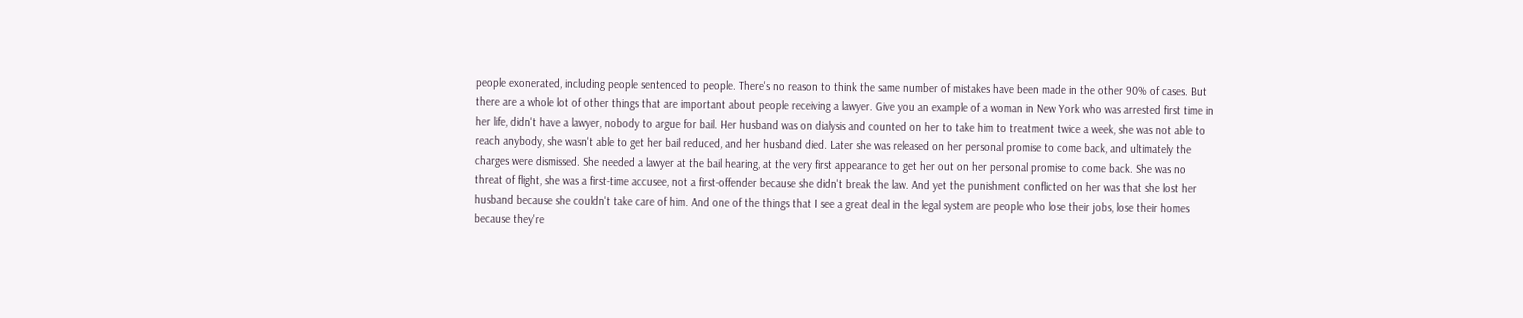people exonerated, including people sentenced to people. There's no reason to think the same number of mistakes have been made in the other 90% of cases. But there are a whole lot of other things that are important about people receiving a lawyer. Give you an example of a woman in New York who was arrested first time in her life, didn't have a lawyer, nobody to argue for bail. Her husband was on dialysis and counted on her to take him to treatment twice a week, she was not able to reach anybody, she wasn't able to get her bail reduced, and her husband died. Later she was released on her personal promise to come back, and ultimately the charges were dismissed. She needed a lawyer at the bail hearing, at the very first appearance to get her out on her personal promise to come back. She was no threat of flight, she was a first-time accusee, not a first-offender because she didn't break the law. And yet the punishment conflicted on her was that she lost her husband because she couldn't take care of him. And one of the things that I see a great deal in the legal system are people who lose their jobs, lose their homes because they're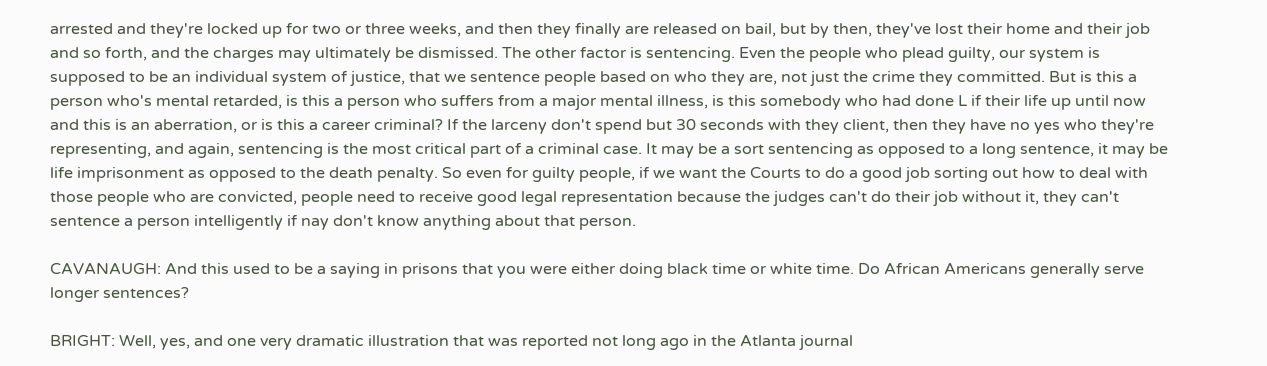arrested and they're locked up for two or three weeks, and then they finally are released on bail, but by then, they've lost their home and their job and so forth, and the charges may ultimately be dismissed. The other factor is sentencing. Even the people who plead guilty, our system is supposed to be an individual system of justice, that we sentence people based on who they are, not just the crime they committed. But is this a person who's mental retarded, is this a person who suffers from a major mental illness, is this somebody who had done L if their life up until now and this is an aberration, or is this a career criminal? If the larceny don't spend but 30 seconds with they client, then they have no yes who they're representing, and again, sentencing is the most critical part of a criminal case. It may be a sort sentencing as opposed to a long sentence, it may be life imprisonment as opposed to the death penalty. So even for guilty people, if we want the Courts to do a good job sorting out how to deal with those people who are convicted, people need to receive good legal representation because the judges can't do their job without it, they can't sentence a person intelligently if nay don't know anything about that person.

CAVANAUGH: And this used to be a saying in prisons that you were either doing black time or white time. Do African Americans generally serve longer sentences?

BRIGHT: Well, yes, and one very dramatic illustration that was reported not long ago in the Atlanta journal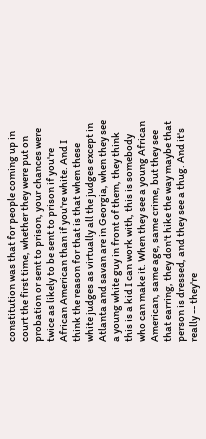constitution was that for people coming up in court the first time, whether they were put on probation or sent to prison, your chances were twice as likely to be sent to prison if you're African American than if you're white. And I think the reason for that is that when these white judges as virtually all the judges except in Atlanta and savan are in Georgia, when they see a young white guy in front of them, they think this is a kid I can work with, this is somebody who can make it. When they see a young African American, same age, same crime, but they see that earring, they don't hike the way maybe that person is dressed, and they see a thug. And it's really -- they're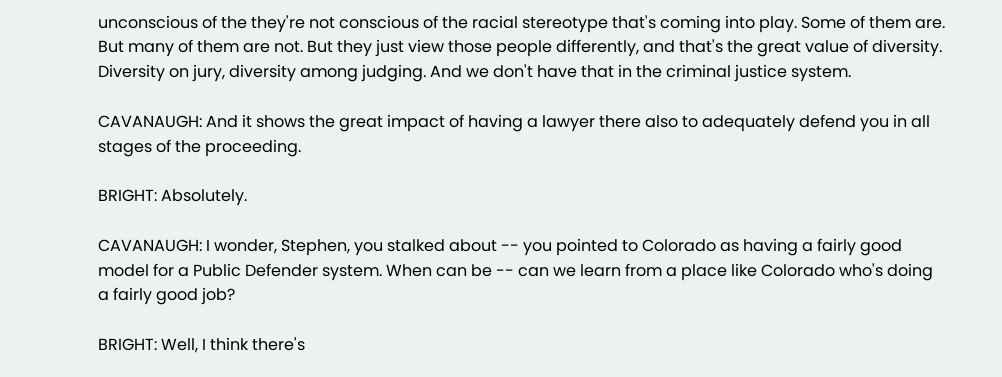unconscious of the they're not conscious of the racial stereotype that's coming into play. Some of them are. But many of them are not. But they just view those people differently, and that's the great value of diversity. Diversity on jury, diversity among judging. And we don't have that in the criminal justice system.

CAVANAUGH: And it shows the great impact of having a lawyer there also to adequately defend you in all stages of the proceeding.

BRIGHT: Absolutely.

CAVANAUGH: I wonder, Stephen, you stalked about -- you pointed to Colorado as having a fairly good model for a Public Defender system. When can be -- can we learn from a place like Colorado who's doing a fairly good job?

BRIGHT: Well, I think there's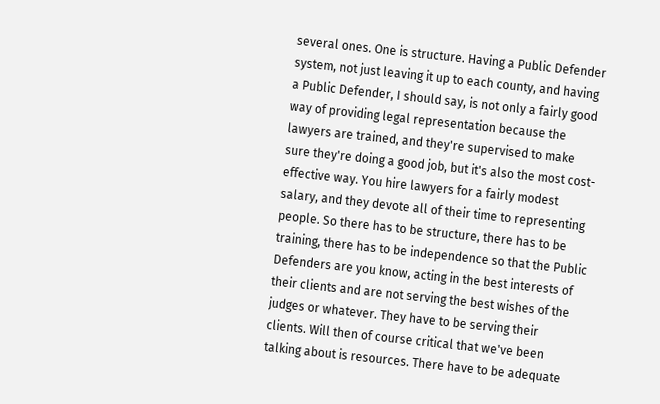several ones. One is structure. Having a Public Defender system, not just leaving it up to each county, and having a Public Defender, I should say, is not only a fairly good way of providing legal representation because the lawyers are trained, and they're supervised to make sure they're doing a good job, but it's also the most cost-effective way. You hire lawyers for a fairly modest salary, and they devote all of their time to representing people. So there has to be structure, there has to be training, there has to be independence so that the Public Defenders are you know, acting in the best interests of their clients and are not serving the best wishes of the judges or whatever. They have to be serving their clients. Will then of course critical that we've been talking about is resources. There have to be adequate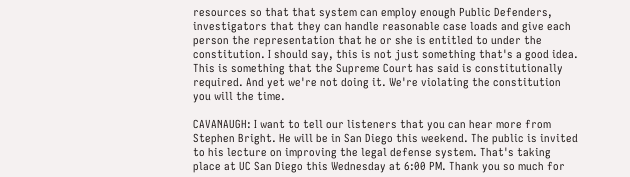resources so that that system can employ enough Public Defenders, investigators that they can handle reasonable case loads and give each person the representation that he or she is entitled to under the constitution. I should say, this is not just something that's a good idea. This is something that the Supreme Court has said is constitutionally required. And yet we're not doing it. We're violating the constitution you will the time.

CAVANAUGH: I want to tell our listeners that you can hear more from Stephen Bright. He will be in San Diego this weekend. The public is invited to his lecture on improving the legal defense system. That's taking place at UC San Diego this Wednesday at 6:00 PM. Thank you so much for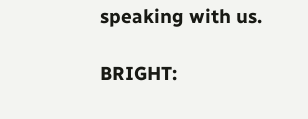speaking with us.

BRIGHT: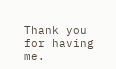Thank you for having me.